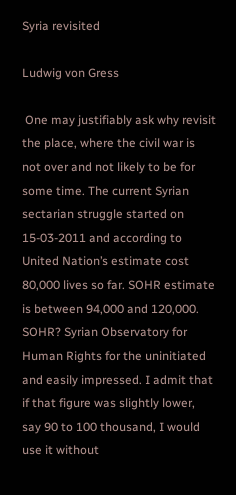Syria revisited

Ludwig von Gress

 One may justifiably ask why revisit the place, where the civil war is not over and not likely to be for some time. The current Syrian sectarian struggle started on 15-03-2011 and according to United Nation’s estimate cost 80,000 lives so far. SOHR estimate is between 94,000 and 120,000. SOHR? Syrian Observatory for Human Rights for the uninitiated and easily impressed. I admit that if that figure was slightly lower, say 90 to 100 thousand, I would use it without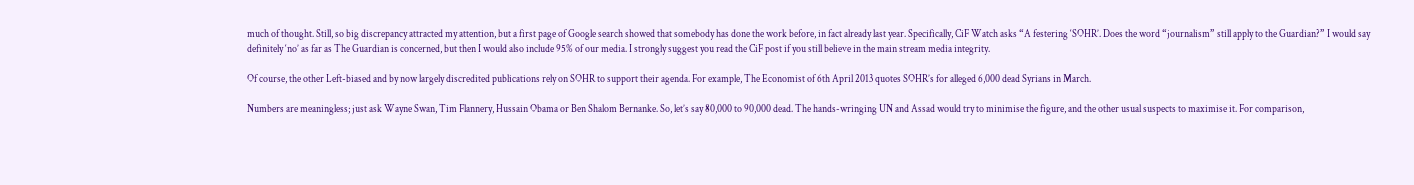much of thought. Still, so big discrepancy attracted my attention, but a first page of Google search showed that somebody has done the work before, in fact already last year. Specifically, CiF Watch asks “A festering ‘SOHR’. Does the word “journalism” still apply to the Guardian?” I would say definitely ‘no’ as far as The Guardian is concerned, but then I would also include 95% of our media. I strongly suggest you read the CiF post if you still believe in the main stream media integrity.

Of course, the other Left-biased and by now largely discredited publications rely on SOHR to support their agenda. For example, The Economist of 6th April 2013 quotes SOHR’s for alleged 6,000 dead Syrians in March.

Numbers are meaningless; just ask Wayne Swan, Tim Flannery, Hussain Obama or Ben Shalom Bernanke. So, let’s say 80,000 to 90,000 dead. The hands-wringing UN and Assad would try to minimise the figure, and the other usual suspects to maximise it. For comparison,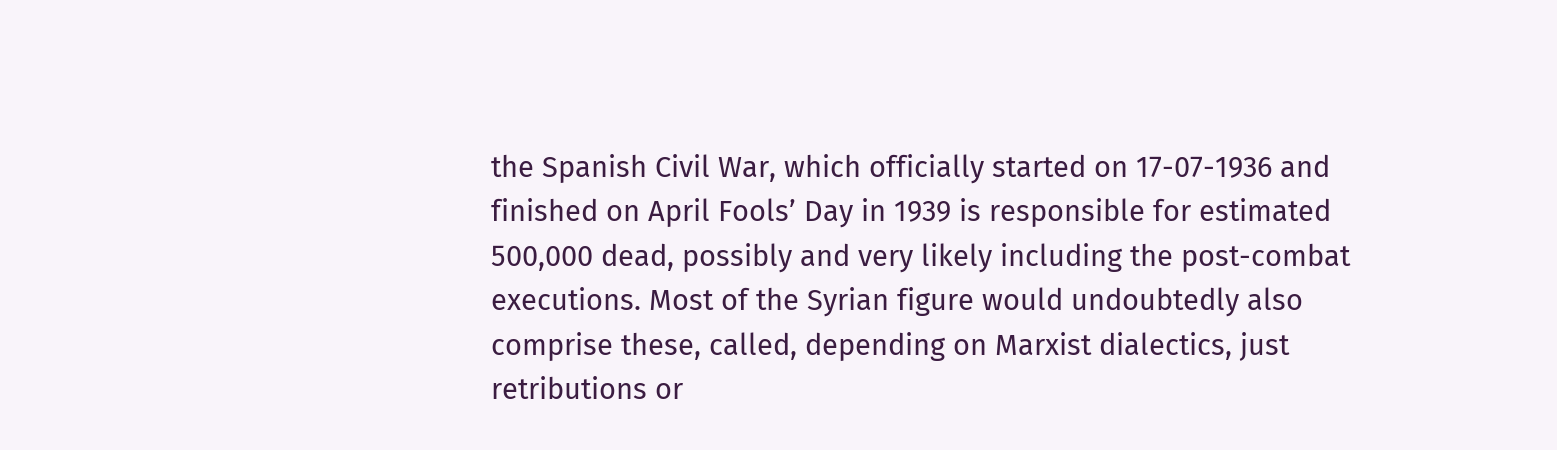the Spanish Civil War, which officially started on 17-07-1936 and finished on April Fools’ Day in 1939 is responsible for estimated 500,000 dead, possibly and very likely including the post-combat executions. Most of the Syrian figure would undoubtedly also comprise these, called, depending on Marxist dialectics, just retributions or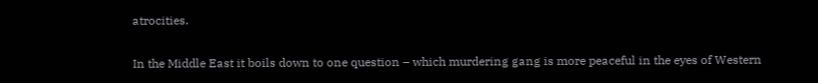atrocities.

In the Middle East it boils down to one question – which murdering gang is more peaceful in the eyes of Western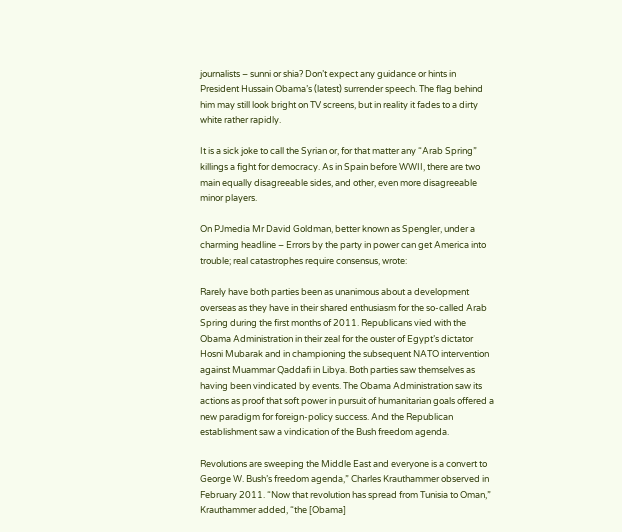journalists – sunni or shia? Don’t expect any guidance or hints in President Hussain Obama’s (latest) surrender speech. The flag behind him may still look bright on TV screens, but in reality it fades to a dirty white rather rapidly.

It is a sick joke to call the Syrian or, for that matter any “Arab Spring” killings a fight for democracy. As in Spain before WWII, there are two main equally disagreeable sides, and other, even more disagreeable minor players.

On PJmedia Mr David Goldman, better known as Spengler, under a charming headline – Errors by the party in power can get America into trouble; real catastrophes require consensus, wrote:

Rarely have both parties been as unanimous about a development overseas as they have in their shared enthusiasm for the so-called Arab Spring during the first months of 2011. Republicans vied with the Obama Administration in their zeal for the ouster of Egypt’s dictator Hosni Mubarak and in championing the subsequent NATO intervention against Muammar Qaddafi in Libya. Both parties saw themselves as having been vindicated by events. The Obama Administration saw its actions as proof that soft power in pursuit of humanitarian goals offered a new paradigm for foreign-policy success. And the Republican establishment saw a vindication of the Bush freedom agenda.

Revolutions are sweeping the Middle East and everyone is a convert to George W. Bush’s freedom agenda,” Charles Krauthammer observed in February 2011. “Now that revolution has spread from Tunisia to Oman,” Krauthammer added, “the [Obama]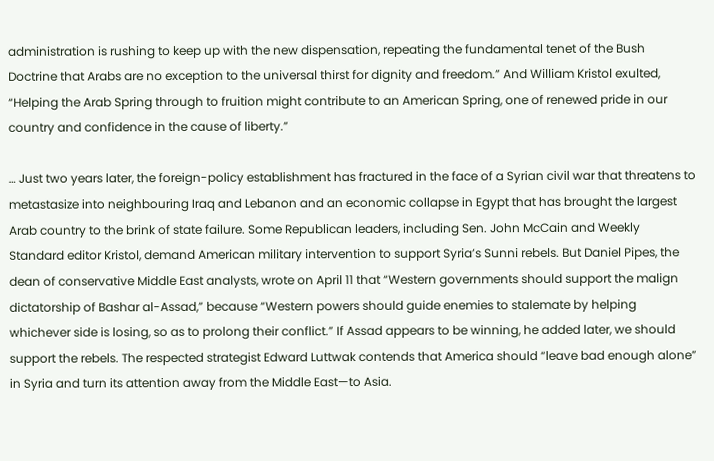administration is rushing to keep up with the new dispensation, repeating the fundamental tenet of the Bush Doctrine that Arabs are no exception to the universal thirst for dignity and freedom.” And William Kristol exulted, “Helping the Arab Spring through to fruition might contribute to an American Spring, one of renewed pride in our country and confidence in the cause of liberty.”

… Just two years later, the foreign-policy establishment has fractured in the face of a Syrian civil war that threatens to metastasize into neighbouring Iraq and Lebanon and an economic collapse in Egypt that has brought the largest Arab country to the brink of state failure. Some Republican leaders, including Sen. John McCain and Weekly Standard editor Kristol, demand American military intervention to support Syria’s Sunni rebels. But Daniel Pipes, the dean of conservative Middle East analysts, wrote on April 11 that “Western governments should support the malign dictatorship of Bashar al-Assad,” because “Western powers should guide enemies to stalemate by helping whichever side is losing, so as to prolong their conflict.” If Assad appears to be winning, he added later, we should support the rebels. The respected strategist Edward Luttwak contends that America should “leave bad enough alone” in Syria and turn its attention away from the Middle East—to Asia.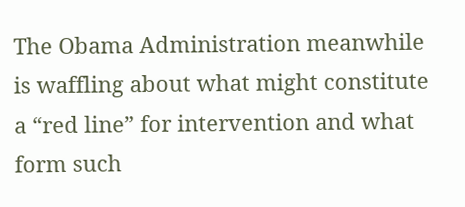The Obama Administration meanwhile is waffling about what might constitute a “red line” for intervention and what form such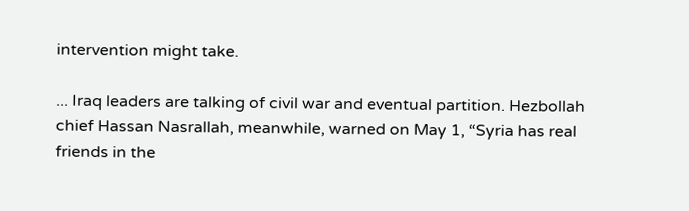intervention might take.

... Iraq leaders are talking of civil war and eventual partition. Hezbollah chief Hassan Nasrallah, meanwhile, warned on May 1, “Syria has real friends in the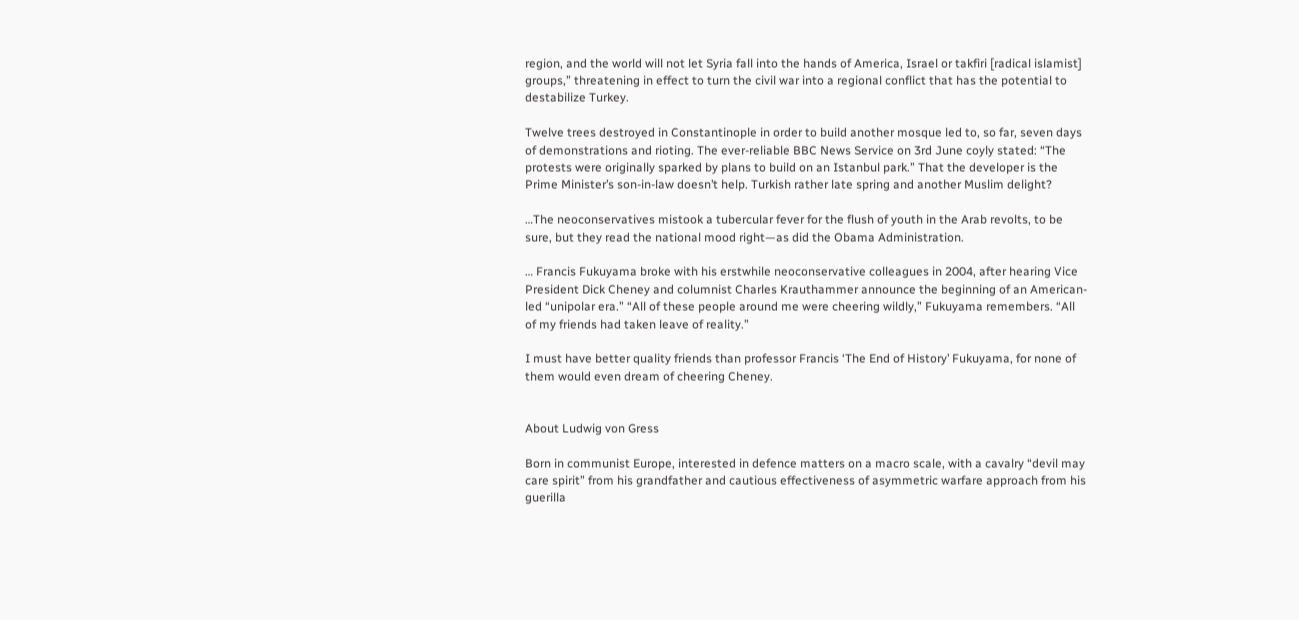region, and the world will not let Syria fall into the hands of America, Israel or takfiri [radical islamist] groups,” threatening in effect to turn the civil war into a regional conflict that has the potential to destabilize Turkey.

Twelve trees destroyed in Constantinople in order to build another mosque led to, so far, seven days of demonstrations and rioting. The ever-reliable BBC News Service on 3rd June coyly stated: “The protests were originally sparked by plans to build on an Istanbul park.” That the developer is the Prime Minister’s son-in-law doesn’t help. Turkish rather late spring and another Muslim delight?

…The neoconservatives mistook a tubercular fever for the flush of youth in the Arab revolts, to be sure, but they read the national mood right—as did the Obama Administration.

… Francis Fukuyama broke with his erstwhile neoconservative colleagues in 2004, after hearing Vice President Dick Cheney and columnist Charles Krauthammer announce the beginning of an American-led “unipolar era.” “All of these people around me were cheering wildly,” Fukuyama remembers. “All of my friends had taken leave of reality.”

I must have better quality friends than professor Francis ‘The End of History’ Fukuyama, for none of them would even dream of cheering Cheney.


About Ludwig von Gress

Born in communist Europe, interested in defence matters on a macro scale, with a cavalry “devil may care spirit” from his grandfather and cautious effectiveness of asymmetric warfare approach from his guerilla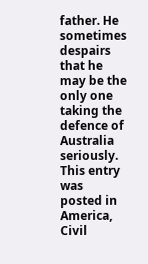father. He sometimes despairs that he may be the only one taking the defence of Australia seriously.
This entry was posted in America, Civil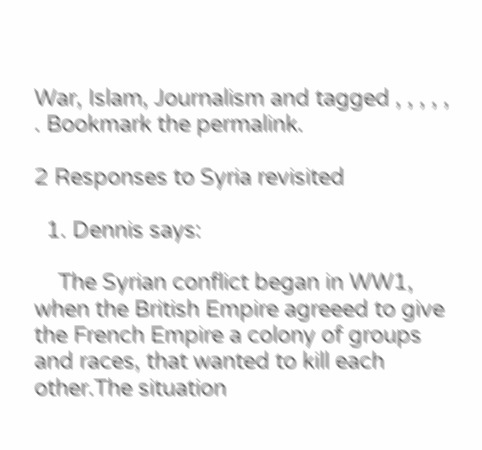War, Islam, Journalism and tagged , , , , , . Bookmark the permalink.

2 Responses to Syria revisited

  1. Dennis says:

    The Syrian conflict began in WW1, when the British Empire agreeed to give the French Empire a colony of groups and races, that wanted to kill each other.The situation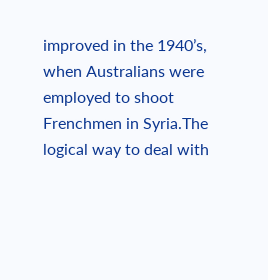improved in the 1940’s, when Australians were employed to shoot Frenchmen in Syria.The logical way to deal with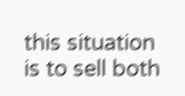this situation is to sell both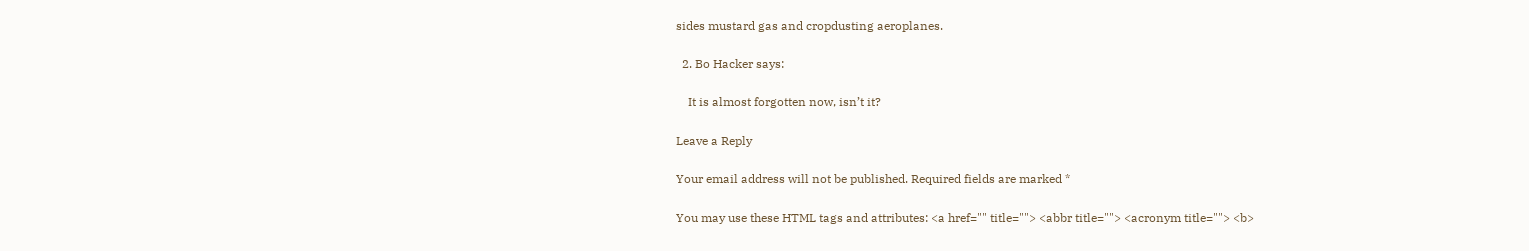sides mustard gas and cropdusting aeroplanes.

  2. Bo Hacker says:

    It is almost forgotten now, isn’t it?

Leave a Reply

Your email address will not be published. Required fields are marked *

You may use these HTML tags and attributes: <a href="" title=""> <abbr title=""> <acronym title=""> <b>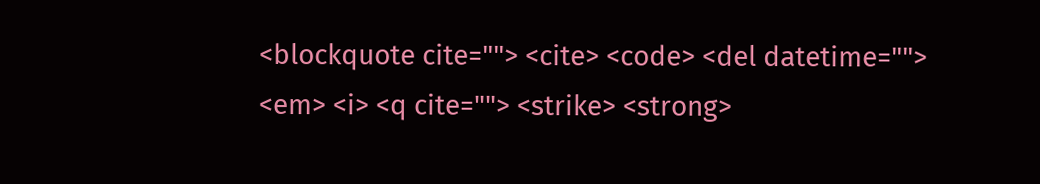<blockquote cite=""> <cite> <code> <del datetime=""> <em> <i> <q cite=""> <strike> <strong>